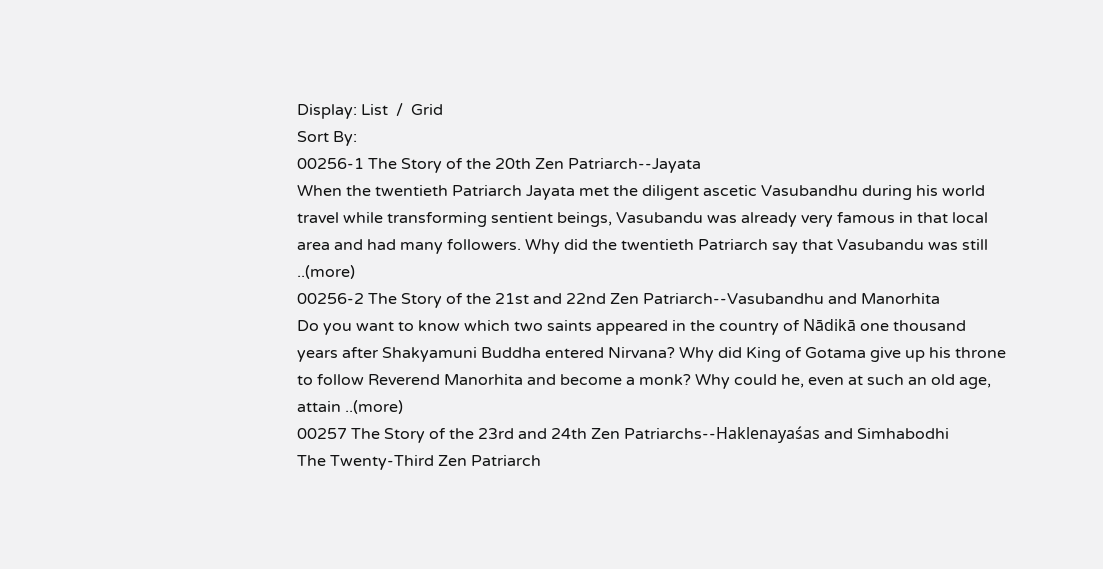Display: List  /  Grid
Sort By:
00256-1 The Story of the 20th Zen Patriarch--Jayata
When the twentieth Patriarch Jayata met the diligent ascetic Vasubandhu during his world travel while transforming sentient beings, Vasubandu was already very famous in that local area and had many followers. Why did the twentieth Patriarch say that Vasubandu was still ..(more)
00256-2 The Story of the 21st and 22nd Zen Patriarch--Vasubandhu and Manorhita
Do you want to know which two saints appeared in the country of Nādikā one thousand years after Shakyamuni Buddha entered Nirvana? Why did King of Gotama give up his throne to follow Reverend Manorhita and become a monk? Why could he, even at such an old age, attain ..(more)
00257 The Story of the 23rd and 24th Zen Patriarchs--Haklenayaśas and Simhabodhi
The Twenty-Third Zen Patriarch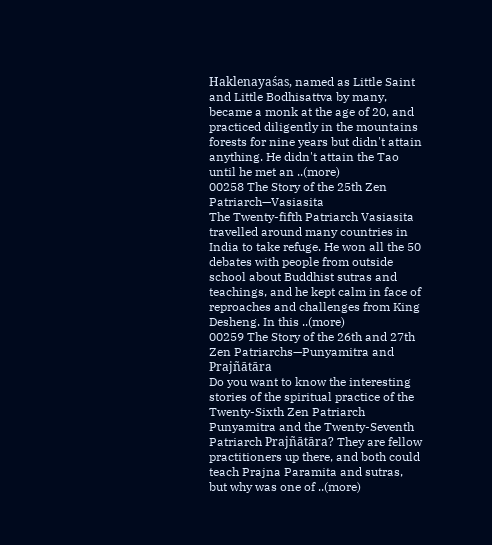Haklenayaśas, named as Little Saint and Little Bodhisattva by many, became a monk at the age of 20, and practiced diligently in the mountains forests for nine years but didn't attain anything. He didn't attain the Tao until he met an ..(more)
00258 The Story of the 25th Zen Patriarch—Vasiasita
The Twenty-fifth Patriarch Vasiasita travelled around many countries in India to take refuge. He won all the 50 debates with people from outside school about Buddhist sutras and teachings, and he kept calm in face of reproaches and challenges from King Desheng. In this ..(more)
00259 The Story of the 26th and 27th Zen Patriarchs—Punyamitra and Prajñātāra
Do you want to know the interesting stories of the spiritual practice of the Twenty-Sixth Zen Patriarch Punyamitra and the Twenty-Seventh Patriarch Prajñātāra? They are fellow practitioners up there, and both could teach Prajna Paramita and sutras, but why was one of ..(more)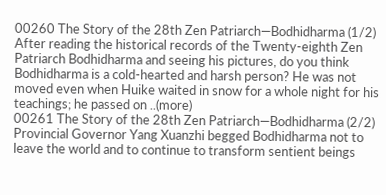00260 The Story of the 28th Zen Patriarch—Bodhidharma (1/2)
After reading the historical records of the Twenty-eighth Zen Patriarch Bodhidharma and seeing his pictures, do you think Bodhidharma is a cold-hearted and harsh person? He was not moved even when Huike waited in snow for a whole night for his teachings; he passed on ..(more)
00261 The Story of the 28th Zen Patriarch—Bodhidharma (2/2)
Provincial Governor Yang Xuanzhi begged Bodhidharma not to leave the world and to continue to transform sentient beings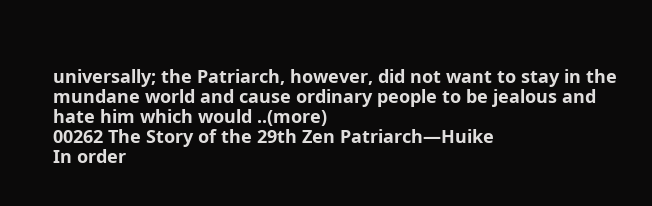universally; the Patriarch, however, did not want to stay in the mundane world and cause ordinary people to be jealous and hate him which would ..(more)
00262 The Story of the 29th Zen Patriarch—Huike
In order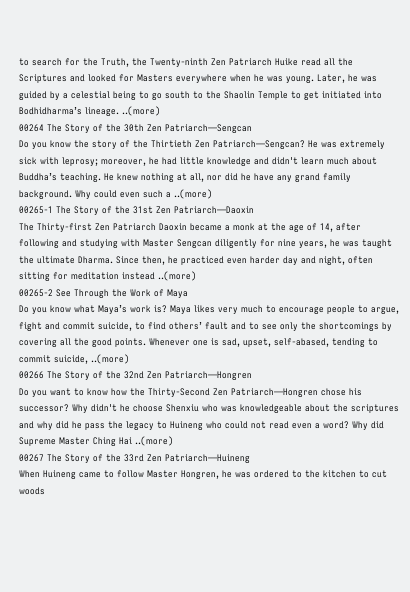to search for the Truth, the Twenty-ninth Zen Patriarch Huike read all the Scriptures and looked for Masters everywhere when he was young. Later, he was guided by a celestial being to go south to the Shaolin Temple to get initiated into Bodhidharma’s lineage. ..(more)
00264 The Story of the 30th Zen Patriarch—Sengcan
Do you know the story of the Thirtieth Zen Patriarch—Sengcan? He was extremely sick with leprosy; moreover, he had little knowledge and didn't learn much about Buddha’s teaching. He knew nothing at all, nor did he have any grand family background. Why could even such a ..(more)
00265-1 The Story of the 31st Zen Patriarch—Daoxin
The Thirty-first Zen Patriarch Daoxin became a monk at the age of 14, after following and studying with Master Sengcan diligently for nine years, he was taught the ultimate Dharma. Since then, he practiced even harder day and night, often sitting for meditation instead ..(more)
00265-2 See Through the Work of Maya
Do you know what Maya’s work is? Maya likes very much to encourage people to argue, fight and commit suicide, to find others’ fault and to see only the shortcomings by covering all the good points. Whenever one is sad, upset, self-abased, tending to commit suicide, ..(more)
00266 The Story of the 32nd Zen Patriarch—Hongren
Do you want to know how the Thirty-Second Zen Patriarch—Hongren chose his successor? Why didn't he choose Shenxiu who was knowledgeable about the scriptures and why did he pass the legacy to Huineng who could not read even a word? Why did Supreme Master Ching Hai ..(more)
00267 The Story of the 33rd Zen Patriarch—Huineng
When Huineng came to follow Master Hongren, he was ordered to the kitchen to cut woods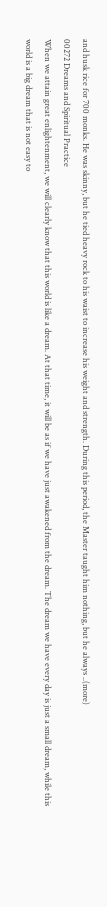and husk rice for 700 monks. He was skinny, but he tied heavy rock to his waist to increase his weight and strength. During this period, the Master taught him nothing, but he always ..(more)
00272 Dreams and Spiritual Practice
When we attain great enlightenment, we will clearly know that this world is like a dream. At that time, it will be as if we have just awakened from the dream. The dream we have every day is just a small dream, while this world is a big dream that is not easy to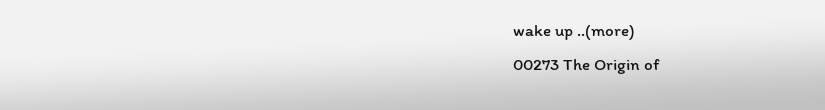wake up ..(more)
00273 The Origin of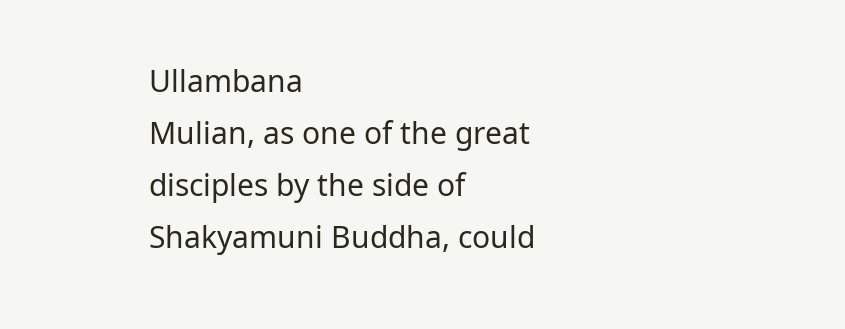Ullambana
Mulian, as one of the great disciples by the side of Shakyamuni Buddha, could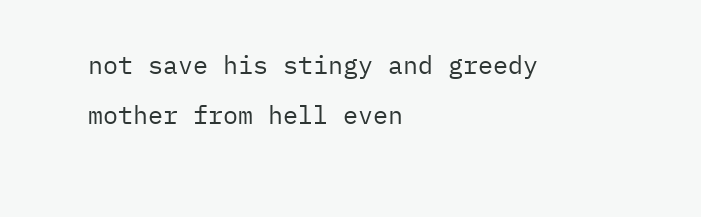not save his stingy and greedy mother from hell even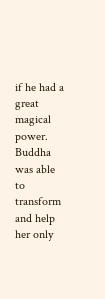if he had a great magical power. Buddha was able to transform and help her only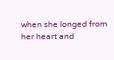when she longed from her heart and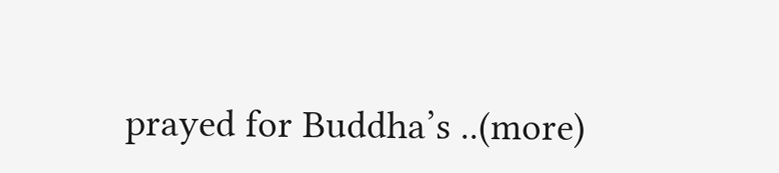prayed for Buddha’s ..(more)